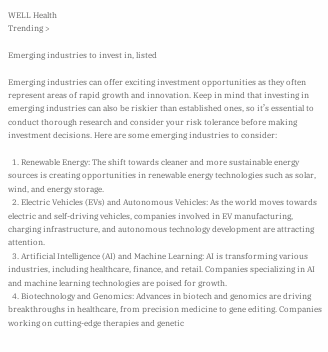WELL Health
Trending >

Emerging industries to invest in, listed

Emerging industries can offer exciting investment opportunities as they often represent areas of rapid growth and innovation. Keep in mind that investing in emerging industries can also be riskier than established ones, so it’s essential to conduct thorough research and consider your risk tolerance before making investment decisions. Here are some emerging industries to consider:

  1. Renewable Energy: The shift towards cleaner and more sustainable energy sources is creating opportunities in renewable energy technologies such as solar, wind, and energy storage.
  2. Electric Vehicles (EVs) and Autonomous Vehicles: As the world moves towards electric and self-driving vehicles, companies involved in EV manufacturing, charging infrastructure, and autonomous technology development are attracting attention.
  3. Artificial Intelligence (AI) and Machine Learning: AI is transforming various industries, including healthcare, finance, and retail. Companies specializing in AI and machine learning technologies are poised for growth.
  4. Biotechnology and Genomics: Advances in biotech and genomics are driving breakthroughs in healthcare, from precision medicine to gene editing. Companies working on cutting-edge therapies and genetic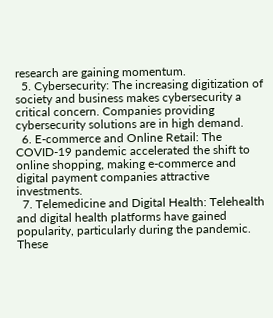research are gaining momentum.
  5. Cybersecurity: The increasing digitization of society and business makes cybersecurity a critical concern. Companies providing cybersecurity solutions are in high demand.
  6. E-commerce and Online Retail: The COVID-19 pandemic accelerated the shift to online shopping, making e-commerce and digital payment companies attractive investments.
  7. Telemedicine and Digital Health: Telehealth and digital health platforms have gained popularity, particularly during the pandemic. These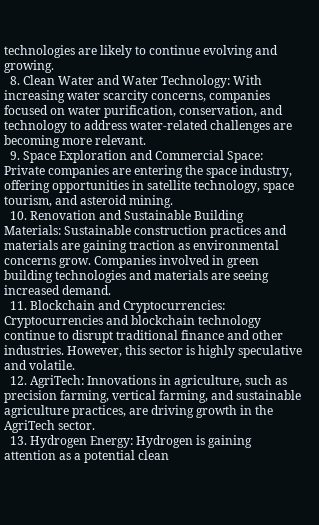technologies are likely to continue evolving and growing.
  8. Clean Water and Water Technology: With increasing water scarcity concerns, companies focused on water purification, conservation, and technology to address water-related challenges are becoming more relevant.
  9. Space Exploration and Commercial Space: Private companies are entering the space industry, offering opportunities in satellite technology, space tourism, and asteroid mining.
  10. Renovation and Sustainable Building Materials: Sustainable construction practices and materials are gaining traction as environmental concerns grow. Companies involved in green building technologies and materials are seeing increased demand.
  11. Blockchain and Cryptocurrencies: Cryptocurrencies and blockchain technology continue to disrupt traditional finance and other industries. However, this sector is highly speculative and volatile.
  12. AgriTech: Innovations in agriculture, such as precision farming, vertical farming, and sustainable agriculture practices, are driving growth in the AgriTech sector.
  13. Hydrogen Energy: Hydrogen is gaining attention as a potential clean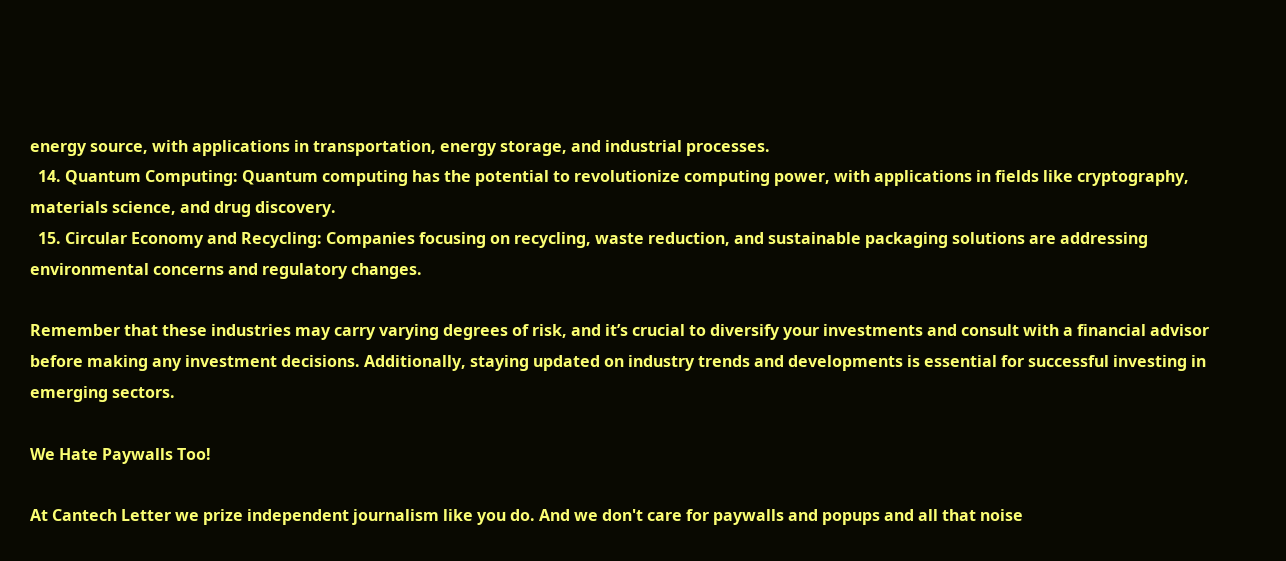energy source, with applications in transportation, energy storage, and industrial processes.
  14. Quantum Computing: Quantum computing has the potential to revolutionize computing power, with applications in fields like cryptography, materials science, and drug discovery.
  15. Circular Economy and Recycling: Companies focusing on recycling, waste reduction, and sustainable packaging solutions are addressing environmental concerns and regulatory changes.

Remember that these industries may carry varying degrees of risk, and it’s crucial to diversify your investments and consult with a financial advisor before making any investment decisions. Additionally, staying updated on industry trends and developments is essential for successful investing in emerging sectors.

We Hate Paywalls Too!

At Cantech Letter we prize independent journalism like you do. And we don't care for paywalls and popups and all that noise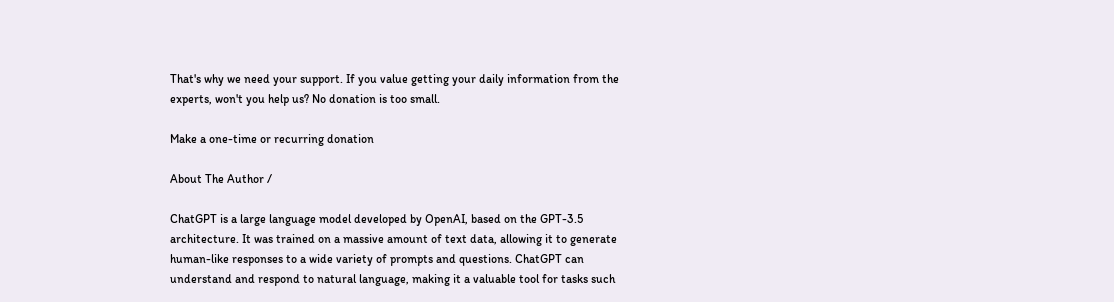That's why we need your support. If you value getting your daily information from the experts, won't you help us? No donation is too small.

Make a one-time or recurring donation

About The Author /

ChatGPT is a large language model developed by OpenAI, based on the GPT-3.5 architecture. It was trained on a massive amount of text data, allowing it to generate human-like responses to a wide variety of prompts and questions. ChatGPT can understand and respond to natural language, making it a valuable tool for tasks such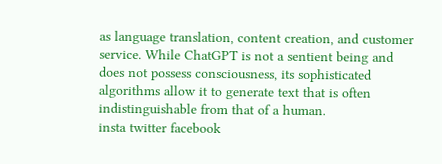as language translation, content creation, and customer service. While ChatGPT is not a sentient being and does not possess consciousness, its sophisticated algorithms allow it to generate text that is often indistinguishable from that of a human.
insta twitter facebook